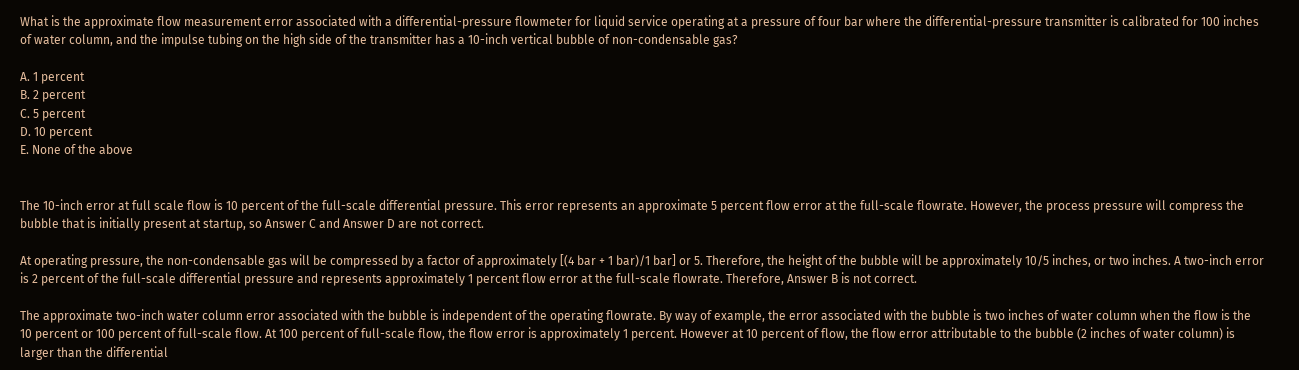What is the approximate flow measurement error associated with a differential-pressure flowmeter for liquid service operating at a pressure of four bar where the differential-pressure transmitter is calibrated for 100 inches of water column, and the impulse tubing on the high side of the transmitter has a 10-inch vertical bubble of non-condensable gas?

A. 1 percent
B. 2 percent
C. 5 percent
D. 10 percent
E. None of the above


The 10-inch error at full scale flow is 10 percent of the full-scale differential pressure. This error represents an approximate 5 percent flow error at the full-scale flowrate. However, the process pressure will compress the bubble that is initially present at startup, so Answer C and Answer D are not correct.

At operating pressure, the non-condensable gas will be compressed by a factor of approximately [(4 bar + 1 bar)/1 bar] or 5. Therefore, the height of the bubble will be approximately 10/5 inches, or two inches. A two-inch error is 2 percent of the full-scale differential pressure and represents approximately 1 percent flow error at the full-scale flowrate. Therefore, Answer B is not correct.

The approximate two-inch water column error associated with the bubble is independent of the operating flowrate. By way of example, the error associated with the bubble is two inches of water column when the flow is the 10 percent or 100 percent of full-scale flow. At 100 percent of full-scale flow, the flow error is approximately 1 percent. However at 10 percent of flow, the flow error attributable to the bubble (2 inches of water column) is larger than the differential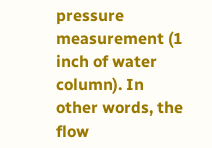pressure measurement (1 inch of water column). In other words, the flow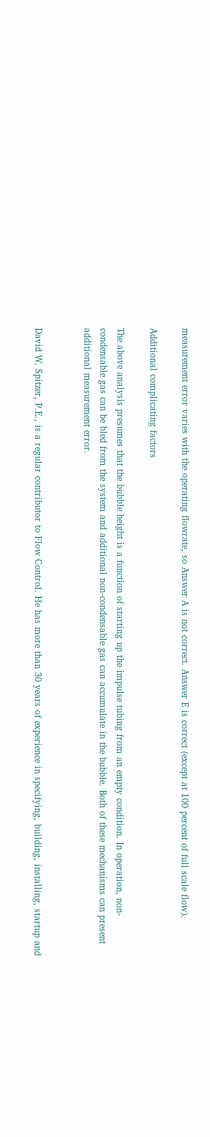measurement error varies with the operating flowrate, so Answer A is not correct. Answer E is correct (except at 100 percent of full scale flow).

Additional complicating factors

The above analysis presumes that the bubble height is a function of starting up the impulse tubing from an empty condition. In operation, non-condensable gas can be bled from the system and additional non-condensable gas can accumulate in the bubble. Both of these mechanisms can present additional measurement error.


David W. Spitzer, P.E., is a regular contributor to Flow Control. He has more than 30 years of experience in specifying, building, installing, startup and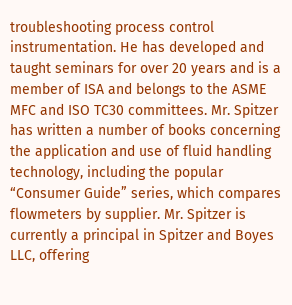troubleshooting process control instrumentation. He has developed and taught seminars for over 20 years and is a member of ISA and belongs to the ASME MFC and ISO TC30 committees. Mr. Spitzer has written a number of books concerning the application and use of fluid handling technology, including the popular “Consumer Guide” series, which compares flowmeters by supplier. Mr. Spitzer is currently a principal in Spitzer and Boyes LLC, offering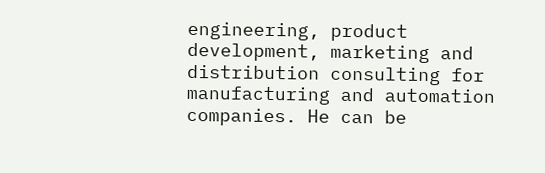engineering, product development, marketing and distribution consulting for manufacturing and automation companies. He can be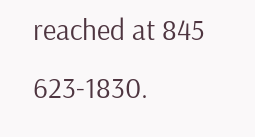reached at 845 623-1830.